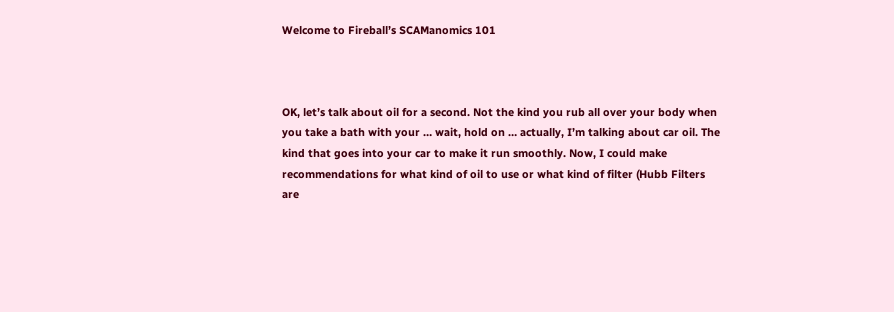Welcome to Fireball’s SCAManomics 101



OK, let’s talk about oil for a second. Not the kind you rub all over your body when you take a bath with your … wait, hold on … actually, I’m talking about car oil. The kind that goes into your car to make it run smoothly. Now, I could make recommendations for what kind of oil to use or what kind of filter (Hubb Filters are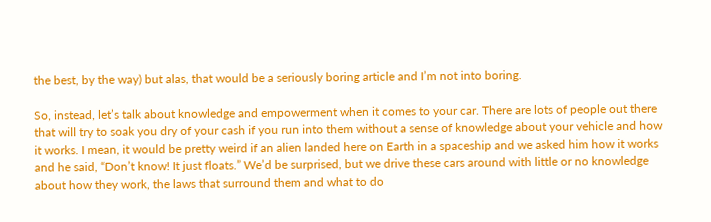the best, by the way) but alas, that would be a seriously boring article and I’m not into boring.

So, instead, let’s talk about knowledge and empowerment when it comes to your car. There are lots of people out there that will try to soak you dry of your cash if you run into them without a sense of knowledge about your vehicle and how it works. I mean, it would be pretty weird if an alien landed here on Earth in a spaceship and we asked him how it works and he said, “Don’t know! It just floats.” We’d be surprised, but we drive these cars around with little or no knowledge about how they work, the laws that surround them and what to do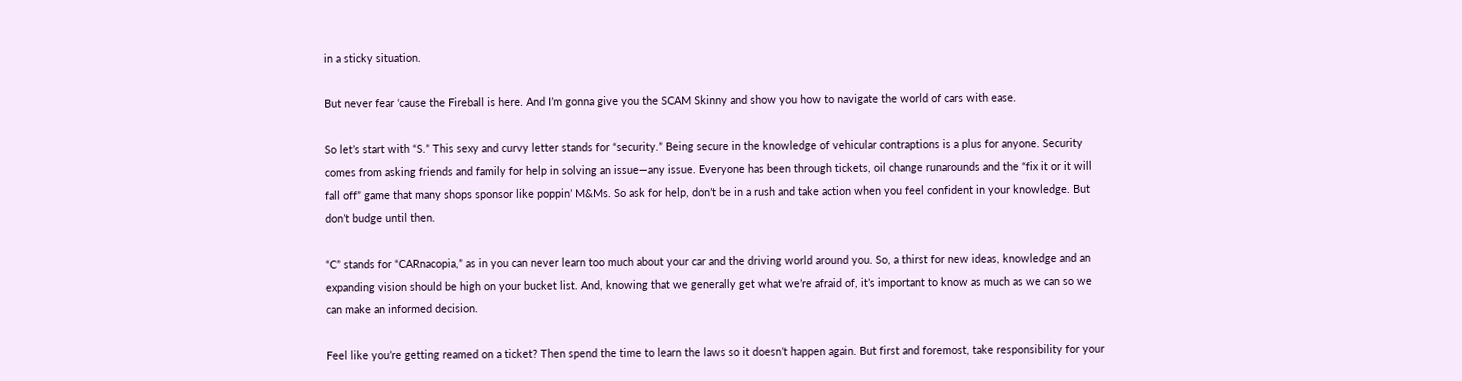in a sticky situation.

But never fear ‘cause the Fireball is here. And I’m gonna give you the SCAM Skinny and show you how to navigate the world of cars with ease.

So let’s start with “S.” This sexy and curvy letter stands for “security.” Being secure in the knowledge of vehicular contraptions is a plus for anyone. Security comes from asking friends and family for help in solving an issue—any issue. Everyone has been through tickets, oil change runarounds and the “fix it or it will fall off” game that many shops sponsor like poppin’ M&Ms. So ask for help, don’t be in a rush and take action when you feel confident in your knowledge. But don’t budge until then.

“C” stands for “CARnacopia,” as in you can never learn too much about your car and the driving world around you. So, a thirst for new ideas, knowledge and an expanding vision should be high on your bucket list. And, knowing that we generally get what we’re afraid of, it’s important to know as much as we can so we can make an informed decision.

Feel like you’re getting reamed on a ticket? Then spend the time to learn the laws so it doesn’t happen again. But first and foremost, take responsibility for your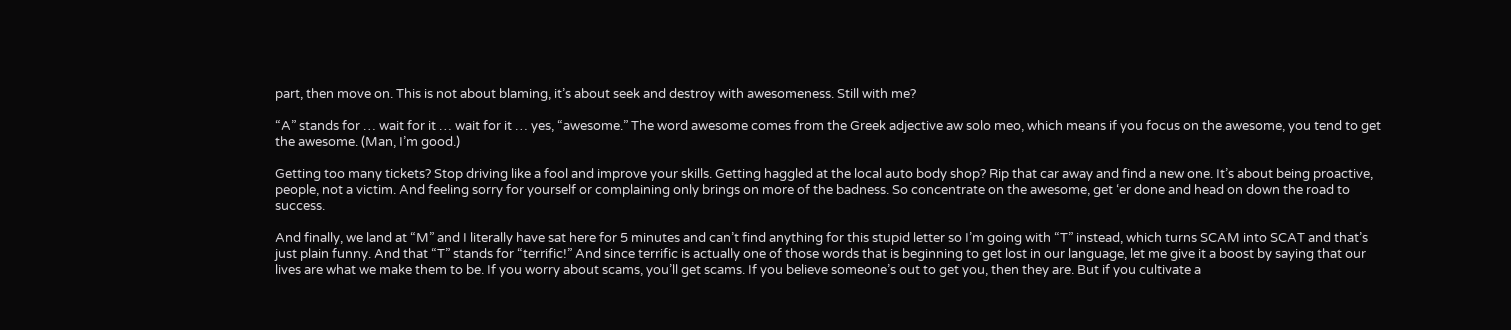part, then move on. This is not about blaming, it’s about seek and destroy with awesomeness. Still with me?

“A” stands for … wait for it … wait for it … yes, “awesome.” The word awesome comes from the Greek adjective aw solo meo, which means if you focus on the awesome, you tend to get the awesome. (Man, I’m good.)

Getting too many tickets? Stop driving like a fool and improve your skills. Getting haggled at the local auto body shop? Rip that car away and find a new one. It’s about being proactive, people, not a victim. And feeling sorry for yourself or complaining only brings on more of the badness. So concentrate on the awesome, get ‘er done and head on down the road to success.

And finally, we land at “M” and I literally have sat here for 5 minutes and can’t find anything for this stupid letter so I’m going with “T” instead, which turns SCAM into SCAT and that’s just plain funny. And that “T” stands for “terrific!” And since terrific is actually one of those words that is beginning to get lost in our language, let me give it a boost by saying that our lives are what we make them to be. If you worry about scams, you’ll get scams. If you believe someone’s out to get you, then they are. But if you cultivate a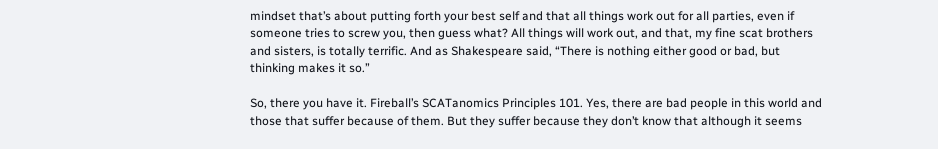mindset that’s about putting forth your best self and that all things work out for all parties, even if someone tries to screw you, then guess what? All things will work out, and that, my fine scat brothers and sisters, is totally terrific. And as Shakespeare said, “There is nothing either good or bad, but thinking makes it so.”

So, there you have it. Fireball’s SCATanomics Principles 101. Yes, there are bad people in this world and those that suffer because of them. But they suffer because they don’t know that although it seems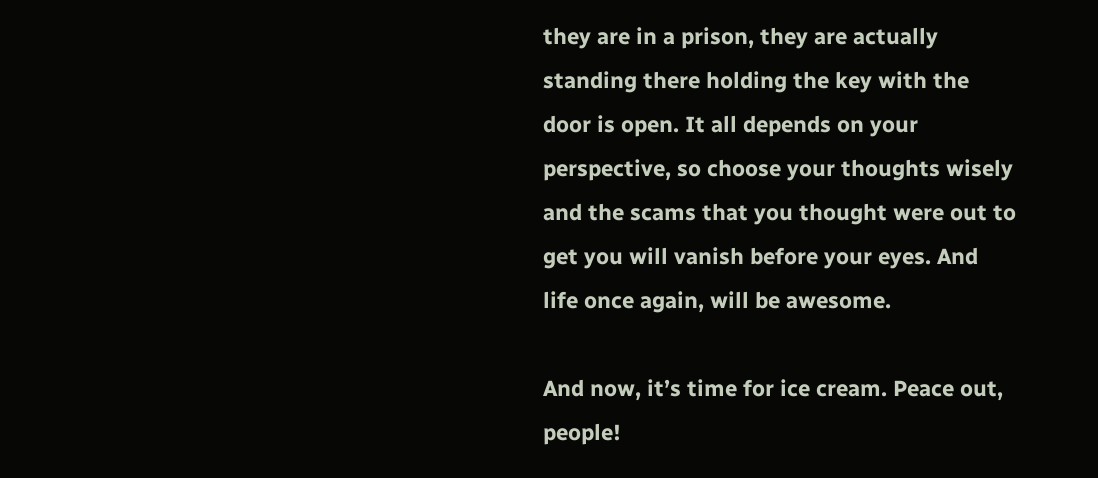they are in a prison, they are actually standing there holding the key with the door is open. It all depends on your perspective, so choose your thoughts wisely and the scams that you thought were out to get you will vanish before your eyes. And life once again, will be awesome.

And now, it’s time for ice cream. Peace out, people!